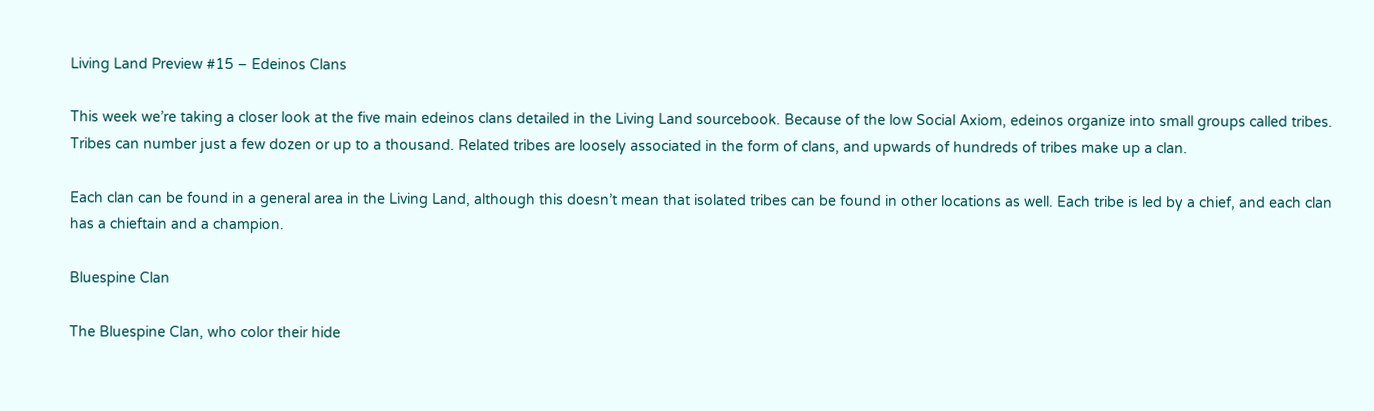Living Land Preview #15 – Edeinos Clans

This week we’re taking a closer look at the five main edeinos clans detailed in the Living Land sourcebook. Because of the low Social Axiom, edeinos organize into small groups called tribes. Tribes can number just a few dozen or up to a thousand. Related tribes are loosely associated in the form of clans, and upwards of hundreds of tribes make up a clan.

Each clan can be found in a general area in the Living Land, although this doesn’t mean that isolated tribes can be found in other locations as well. Each tribe is led by a chief, and each clan has a chieftain and a champion.

Bluespine Clan

The Bluespine Clan, who color their hide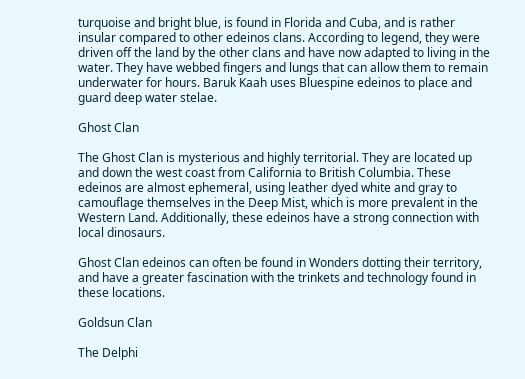turquoise and bright blue, is found in Florida and Cuba, and is rather insular compared to other edeinos clans. According to legend, they were driven off the land by the other clans and have now adapted to living in the water. They have webbed fingers and lungs that can allow them to remain underwater for hours. Baruk Kaah uses Bluespine edeinos to place and guard deep water stelae.

Ghost Clan

The Ghost Clan is mysterious and highly territorial. They are located up and down the west coast from California to British Columbia. These edeinos are almost ephemeral, using leather dyed white and gray to camouflage themselves in the Deep Mist, which is more prevalent in the Western Land. Additionally, these edeinos have a strong connection with local dinosaurs.

Ghost Clan edeinos can often be found in Wonders dotting their territory, and have a greater fascination with the trinkets and technology found in these locations.

Goldsun Clan

The Delphi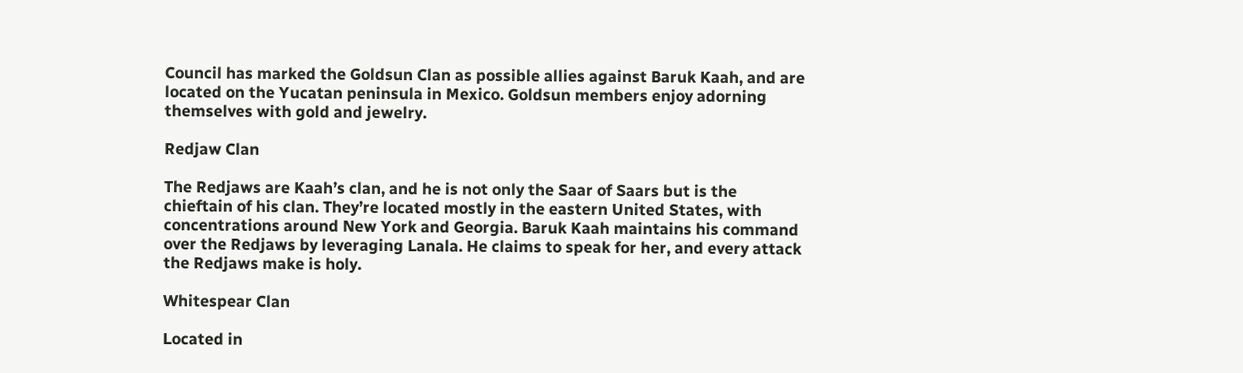Council has marked the Goldsun Clan as possible allies against Baruk Kaah, and are located on the Yucatan peninsula in Mexico. Goldsun members enjoy adorning themselves with gold and jewelry.

Redjaw Clan

The Redjaws are Kaah’s clan, and he is not only the Saar of Saars but is the chieftain of his clan. They’re located mostly in the eastern United States, with concentrations around New York and Georgia. Baruk Kaah maintains his command over the Redjaws by leveraging Lanala. He claims to speak for her, and every attack the Redjaws make is holy.

Whitespear Clan

Located in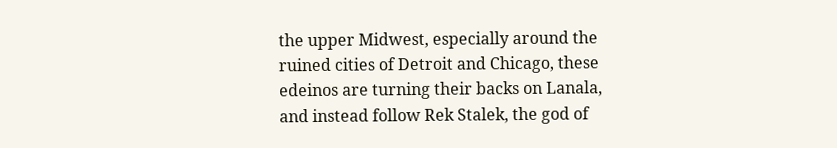the upper Midwest, especially around the ruined cities of Detroit and Chicago, these edeinos are turning their backs on Lanala, and instead follow Rek Stalek, the god of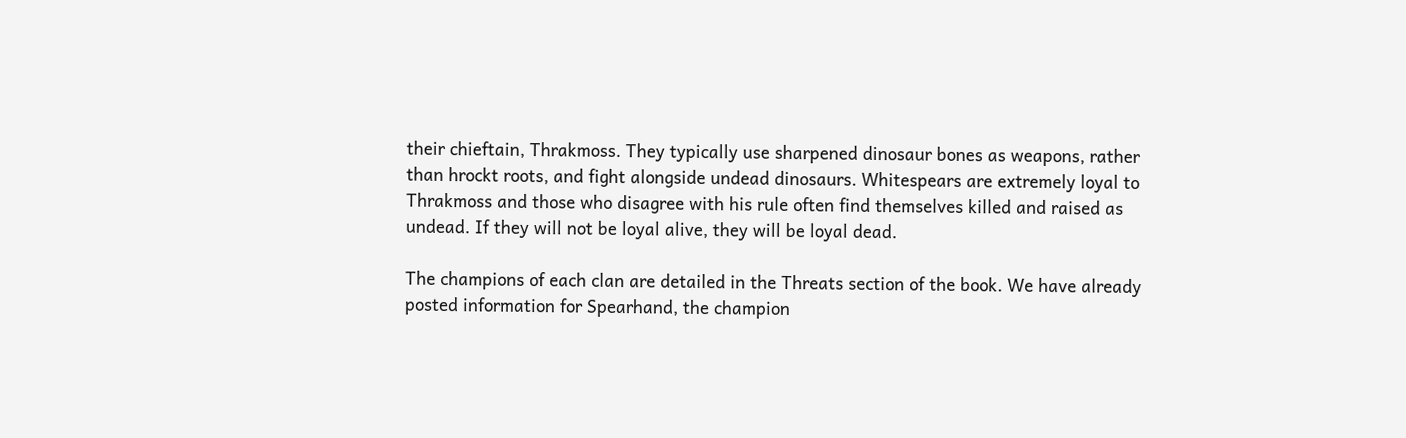their chieftain, Thrakmoss. They typically use sharpened dinosaur bones as weapons, rather than hrockt roots, and fight alongside undead dinosaurs. Whitespears are extremely loyal to Thrakmoss and those who disagree with his rule often find themselves killed and raised as undead. If they will not be loyal alive, they will be loyal dead.

The champions of each clan are detailed in the Threats section of the book. We have already posted information for Spearhand, the champion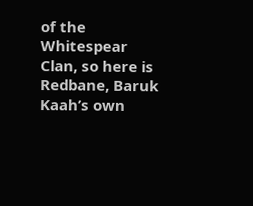of the Whitespear Clan, so here is Redbane, Baruk Kaah’s own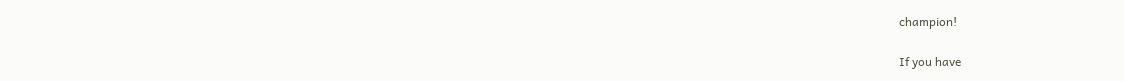champion!

If you have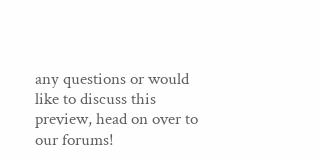any questions or would like to discuss this preview, head on over to our forums!